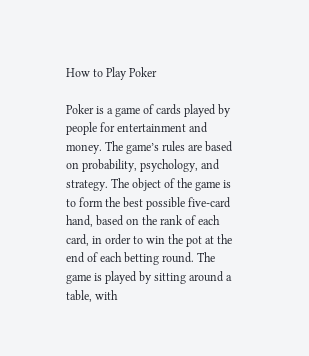How to Play Poker

Poker is a game of cards played by people for entertainment and money. The game’s rules are based on probability, psychology, and strategy. The object of the game is to form the best possible five-card hand, based on the rank of each card, in order to win the pot at the end of each betting round. The game is played by sitting around a table, with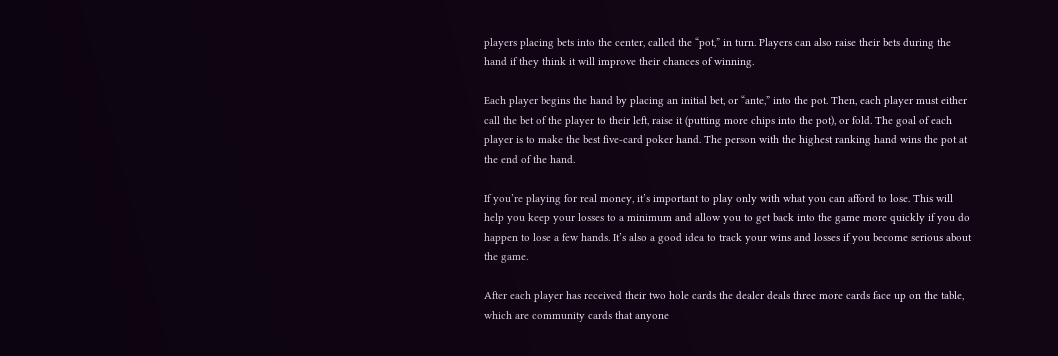players placing bets into the center, called the “pot,” in turn. Players can also raise their bets during the hand if they think it will improve their chances of winning.

Each player begins the hand by placing an initial bet, or “ante,” into the pot. Then, each player must either call the bet of the player to their left, raise it (putting more chips into the pot), or fold. The goal of each player is to make the best five-card poker hand. The person with the highest ranking hand wins the pot at the end of the hand.

If you’re playing for real money, it’s important to play only with what you can afford to lose. This will help you keep your losses to a minimum and allow you to get back into the game more quickly if you do happen to lose a few hands. It’s also a good idea to track your wins and losses if you become serious about the game.

After each player has received their two hole cards the dealer deals three more cards face up on the table, which are community cards that anyone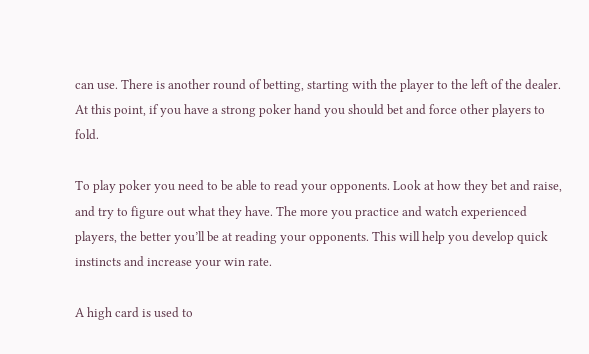can use. There is another round of betting, starting with the player to the left of the dealer. At this point, if you have a strong poker hand you should bet and force other players to fold.

To play poker you need to be able to read your opponents. Look at how they bet and raise, and try to figure out what they have. The more you practice and watch experienced players, the better you’ll be at reading your opponents. This will help you develop quick instincts and increase your win rate.

A high card is used to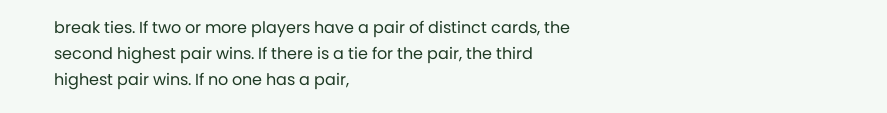break ties. If two or more players have a pair of distinct cards, the second highest pair wins. If there is a tie for the pair, the third highest pair wins. If no one has a pair,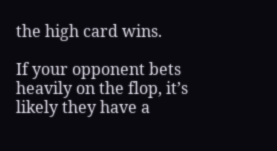the high card wins.

If your opponent bets heavily on the flop, it’s likely they have a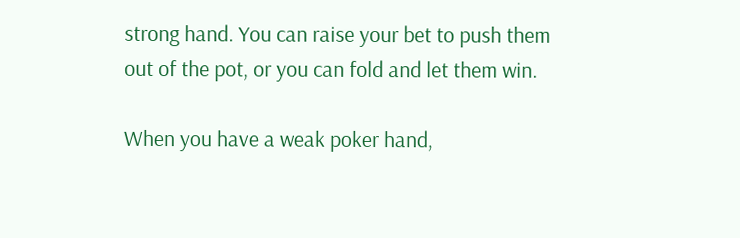strong hand. You can raise your bet to push them out of the pot, or you can fold and let them win.

When you have a weak poker hand,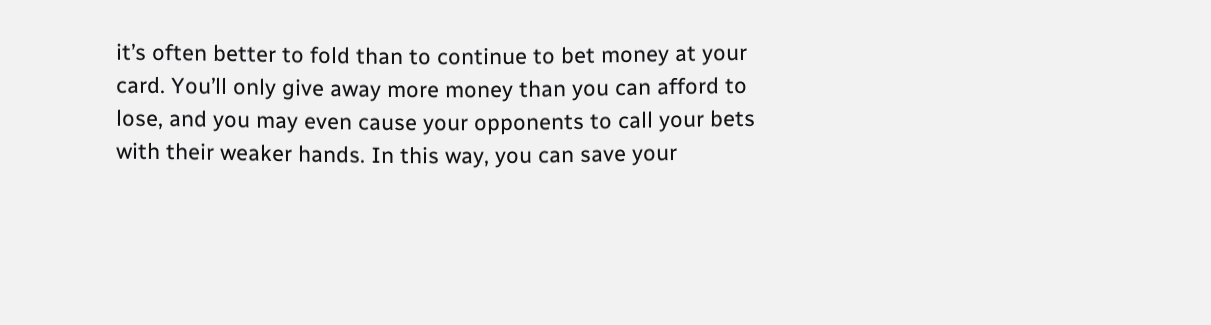it’s often better to fold than to continue to bet money at your card. You’ll only give away more money than you can afford to lose, and you may even cause your opponents to call your bets with their weaker hands. In this way, you can save your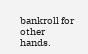bankroll for other hands.